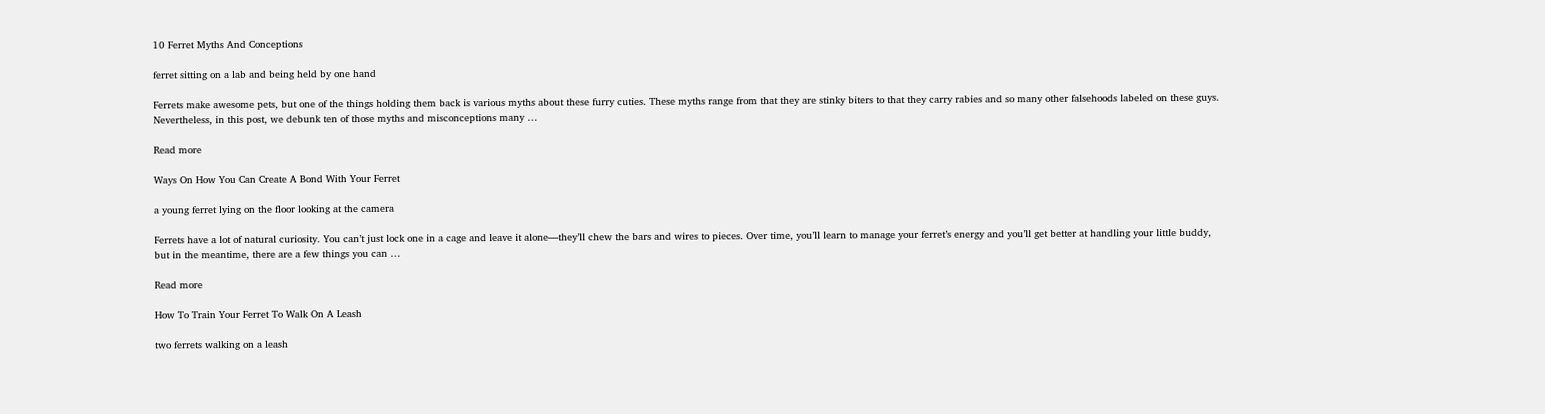10 Ferret Myths And Conceptions

ferret sitting on a lab and being held by one hand

Ferrets make awesome pets, but one of the things holding them back is various myths about these furry cuties. These myths range from that they are stinky biters to that they carry rabies and so many other falsehoods labeled on these guys. Nevertheless, in this post, we debunk ten of those myths and misconceptions many …

Read more

Ways On How You Can Create A Bond With Your Ferret

a young ferret lying on the floor looking at the camera

Ferrets have a lot of natural curiosity. You can’t just lock one in a cage and leave it alone—they’ll chew the bars and wires to pieces. Over time, you’ll learn to manage your ferret’s energy and you’ll get better at handling your little buddy, but in the meantime, there are a few things you can …

Read more

How To Train Your Ferret To Walk On A Leash

two ferrets walking on a leash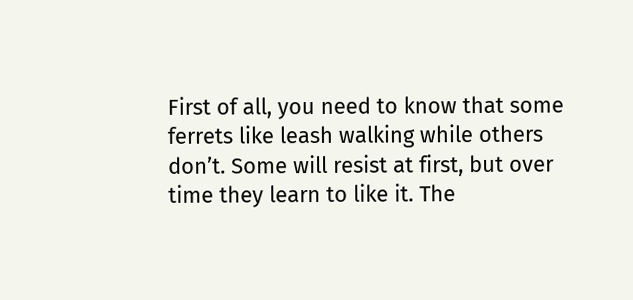First of all, you need to know that some ferrets like leash walking while others don’t. Some will resist at first, but over time they learn to like it. The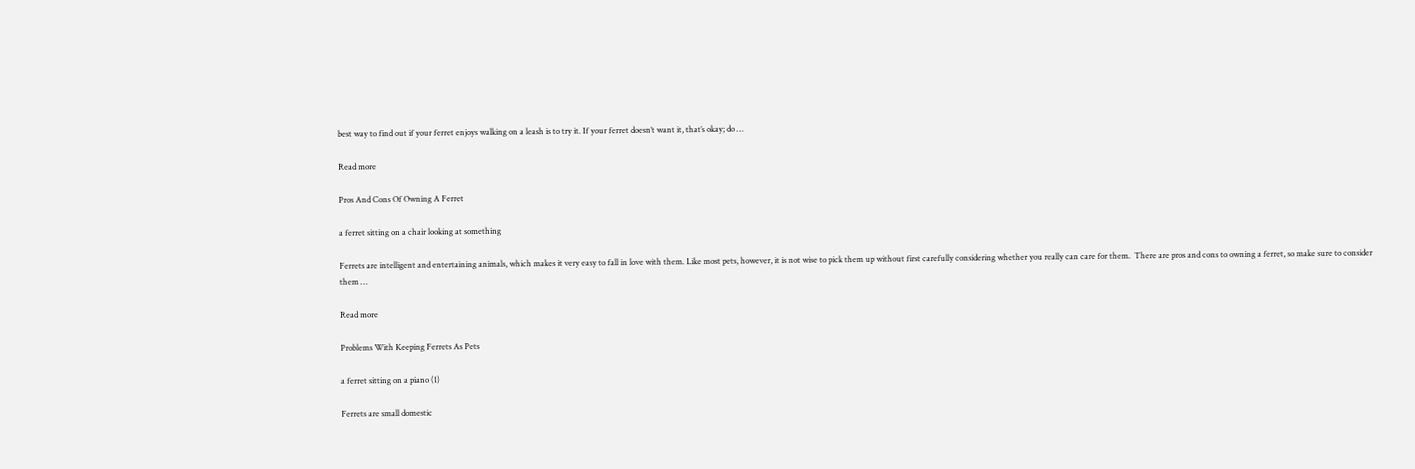best way to find out if your ferret enjoys walking on a leash is to try it. If your ferret doesn’t want it, that’s okay; do …

Read more

Pros And Cons Of Owning A Ferret

a ferret sitting on a chair looking at something

Ferrets are intelligent and entertaining animals, which makes it very easy to fall in love with them. Like most pets, however, it is not wise to pick them up without first carefully considering whether you really can care for them.  There are pros and cons to owning a ferret, so make sure to consider them …

Read more

Problems With Keeping Ferrets As Pets

a ferret sitting on a piano (1)

Ferrets are small domestic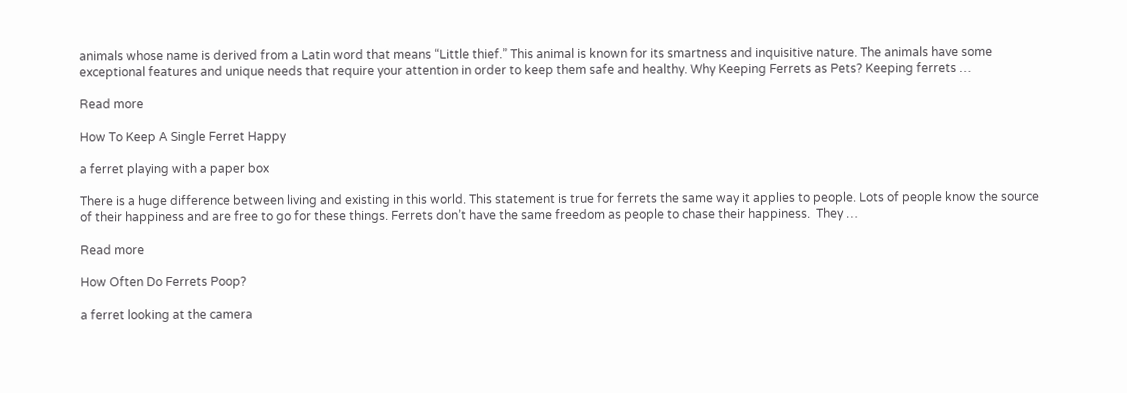animals whose name is derived from a Latin word that means “Little thief.” This animal is known for its smartness and inquisitive nature. The animals have some exceptional features and unique needs that require your attention in order to keep them safe and healthy. Why Keeping Ferrets as Pets? Keeping ferrets …

Read more

How To Keep A Single Ferret Happy

a ferret playing with a paper box

There is a huge difference between living and existing in this world. This statement is true for ferrets the same way it applies to people. Lots of people know the source of their happiness and are free to go for these things. Ferrets don’t have the same freedom as people to chase their happiness.  They …

Read more

How Often Do Ferrets Poop?

a ferret looking at the camera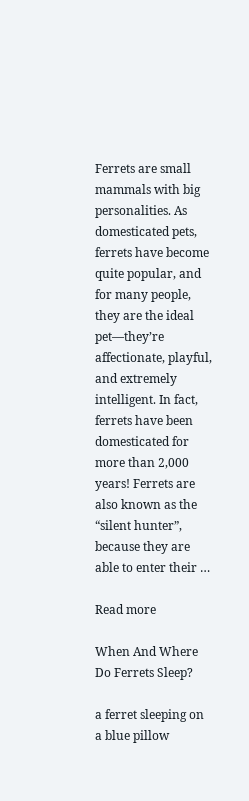Ferrets are small mammals with big personalities. As domesticated pets, ferrets have become quite popular, and for many people, they are the ideal pet—they’re affectionate, playful, and extremely intelligent. In fact, ferrets have been domesticated for more than 2,000 years! Ferrets are also known as the “silent hunter”, because they are able to enter their …

Read more

When And Where Do Ferrets Sleep?

a ferret sleeping on a blue pillow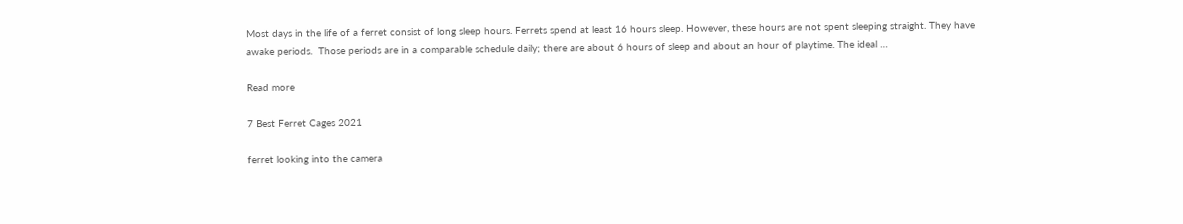Most days in the life of a ferret consist of long sleep hours. Ferrets spend at least 16 hours sleep. However, these hours are not spent sleeping straight. They have awake periods.  Those periods are in a comparable schedule daily; there are about 6 hours of sleep and about an hour of playtime. The ideal …

Read more

7 Best Ferret Cages 2021

ferret looking into the camera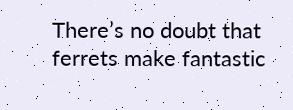There’s no doubt that ferrets make fantastic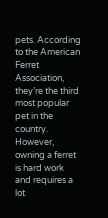pets. According to the American Ferret Association, they’re the third most popular pet in the country. However, owning a ferret is hard work and requires a lot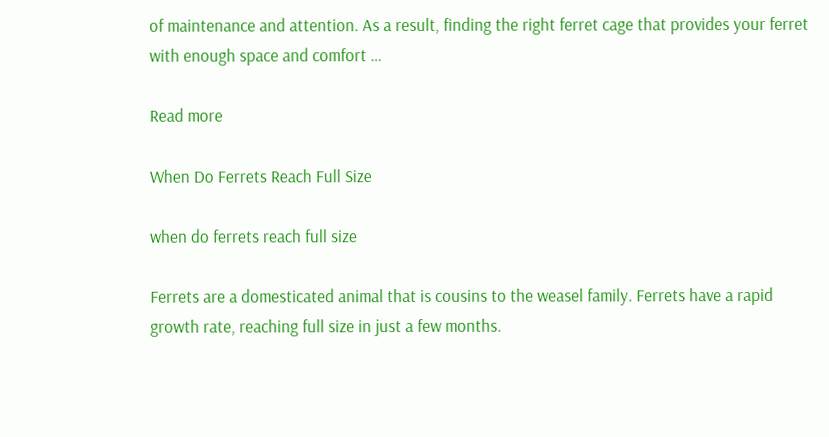of maintenance and attention. As a result, finding the right ferret cage that provides your ferret with enough space and comfort …

Read more

When Do Ferrets Reach Full Size

when do ferrets reach full size

Ferrets are a domesticated animal that is cousins to the weasel family. Ferrets have a rapid growth rate, reaching full size in just a few months.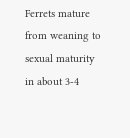Ferrets mature from weaning to sexual maturity in about 3-4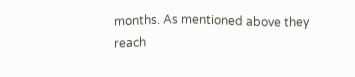months. As mentioned above they reach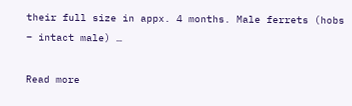their full size in appx. 4 months. Male ferrets (hobs – intact male) …

Read more